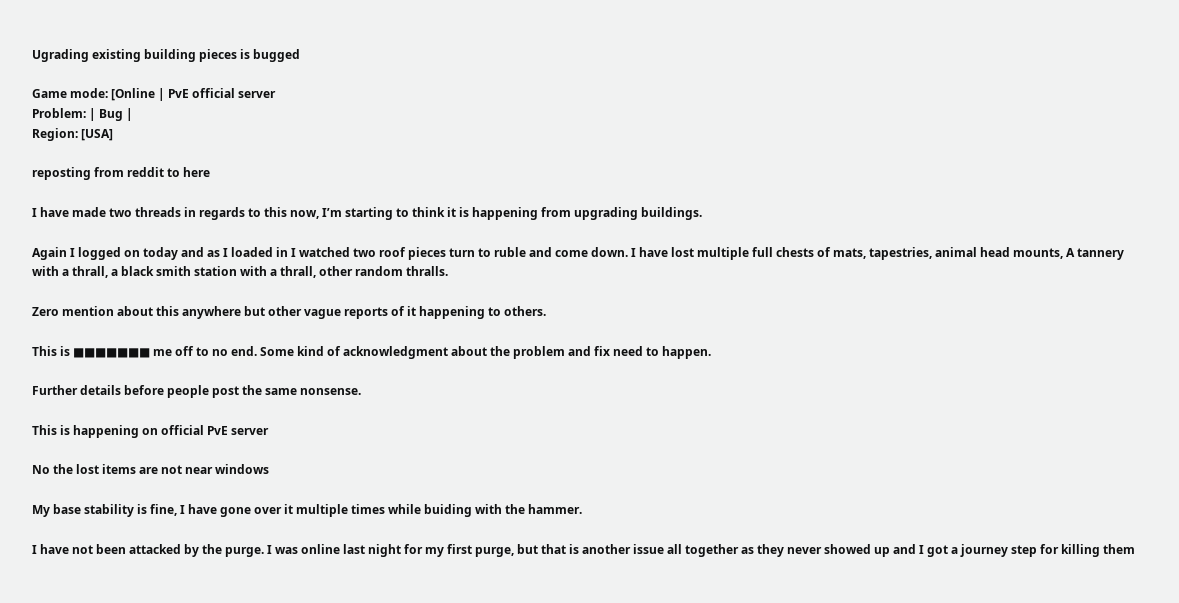Ugrading existing building pieces is bugged

Game mode: [Online | PvE official server
Problem: | Bug |
Region: [USA]

reposting from reddit to here

I have made two threads in regards to this now, I’m starting to think it is happening from upgrading buildings.

Again I logged on today and as I loaded in I watched two roof pieces turn to ruble and come down. I have lost multiple full chests of mats, tapestries, animal head mounts, A tannery with a thrall, a black smith station with a thrall, other random thralls.

Zero mention about this anywhere but other vague reports of it happening to others.

This is ■■■■■■■ me off to no end. Some kind of acknowledgment about the problem and fix need to happen.

Further details before people post the same nonsense.

This is happening on official PvE server

No the lost items are not near windows

My base stability is fine, I have gone over it multiple times while buiding with the hammer.

I have not been attacked by the purge. I was online last night for my first purge, but that is another issue all together as they never showed up and I got a journey step for killing them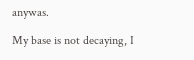anywas.

My base is not decaying, I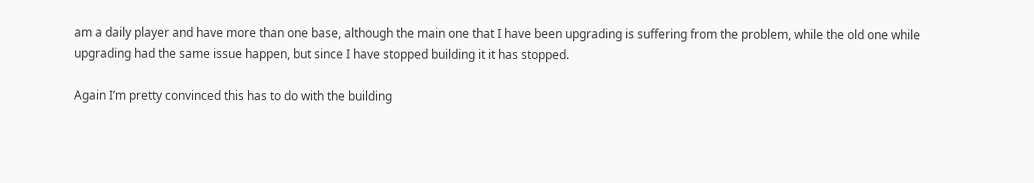am a daily player and have more than one base, although the main one that I have been upgrading is suffering from the problem, while the old one while upgrading had the same issue happen, but since I have stopped building it it has stopped.

Again I’m pretty convinced this has to do with the building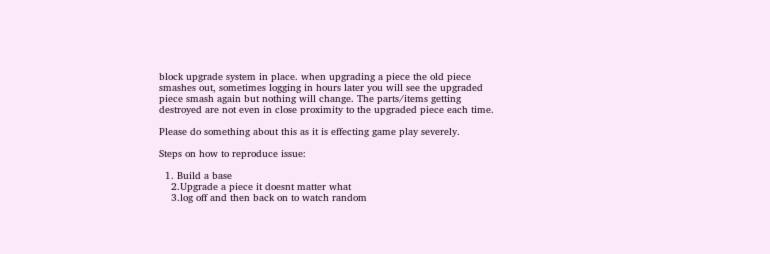block upgrade system in place. when upgrading a piece the old piece smashes out, sometimes logging in hours later you will see the upgraded piece smash again but nothing will change. The parts/items getting destroyed are not even in close proximity to the upgraded piece each time.

Please do something about this as it is effecting game play severely.

Steps on how to reproduce issue:

  1. Build a base
    2.Upgrade a piece it doesnt matter what
    3.log off and then back on to watch random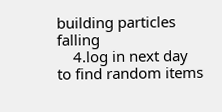building particles falling
    4.log in next day to find random items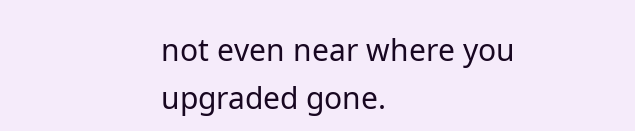not even near where you upgraded gone.